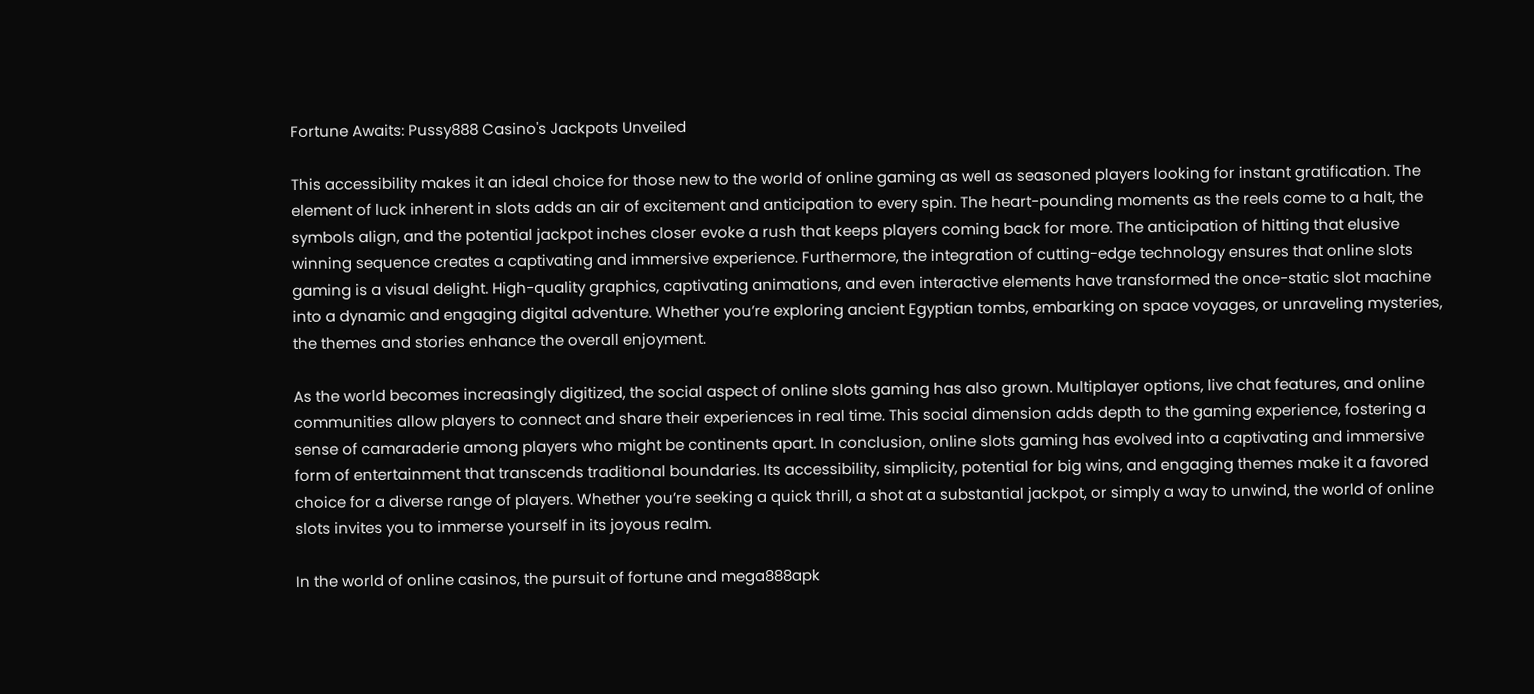Fortune Awaits: Pussy888 Casino's Jackpots Unveiled

This accessibility makes it an ideal choice for those new to the world of online gaming as well as seasoned players looking for instant gratification. The element of luck inherent in slots adds an air of excitement and anticipation to every spin. The heart-pounding moments as the reels come to a halt, the symbols align, and the potential jackpot inches closer evoke a rush that keeps players coming back for more. The anticipation of hitting that elusive winning sequence creates a captivating and immersive experience. Furthermore, the integration of cutting-edge technology ensures that online slots gaming is a visual delight. High-quality graphics, captivating animations, and even interactive elements have transformed the once-static slot machine into a dynamic and engaging digital adventure. Whether you’re exploring ancient Egyptian tombs, embarking on space voyages, or unraveling mysteries, the themes and stories enhance the overall enjoyment.

As the world becomes increasingly digitized, the social aspect of online slots gaming has also grown. Multiplayer options, live chat features, and online communities allow players to connect and share their experiences in real time. This social dimension adds depth to the gaming experience, fostering a sense of camaraderie among players who might be continents apart. In conclusion, online slots gaming has evolved into a captivating and immersive form of entertainment that transcends traditional boundaries. Its accessibility, simplicity, potential for big wins, and engaging themes make it a favored choice for a diverse range of players. Whether you’re seeking a quick thrill, a shot at a substantial jackpot, or simply a way to unwind, the world of online slots invites you to immerse yourself in its joyous realm.

In the world of online casinos, the pursuit of fortune and mega888apk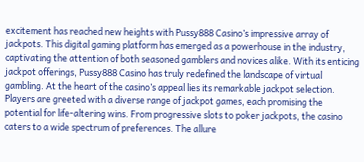excitement has reached new heights with Pussy888 Casino’s impressive array of jackpots. This digital gaming platform has emerged as a powerhouse in the industry, captivating the attention of both seasoned gamblers and novices alike. With its enticing jackpot offerings, Pussy888 Casino has truly redefined the landscape of virtual gambling. At the heart of the casino’s appeal lies its remarkable jackpot selection. Players are greeted with a diverse range of jackpot games, each promising the potential for life-altering wins. From progressive slots to poker jackpots, the casino caters to a wide spectrum of preferences. The allure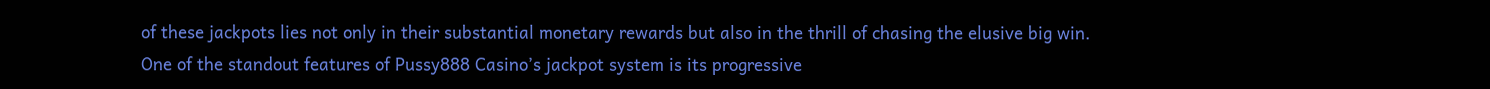of these jackpots lies not only in their substantial monetary rewards but also in the thrill of chasing the elusive big win. One of the standout features of Pussy888 Casino’s jackpot system is its progressive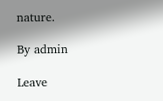nature.

By admin

Leave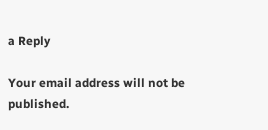a Reply

Your email address will not be published.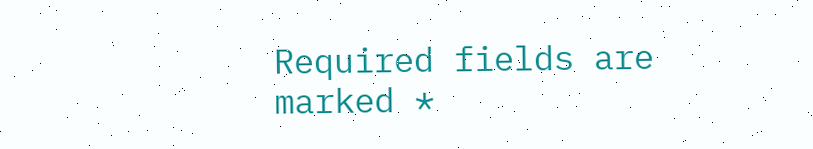Required fields are marked *